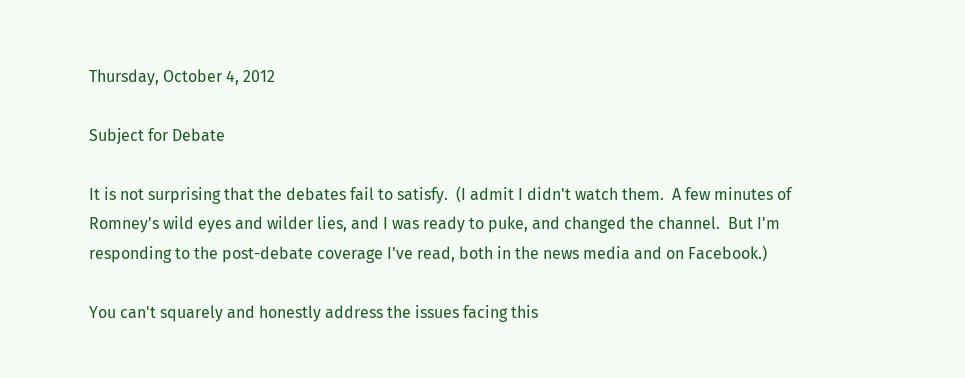Thursday, October 4, 2012

Subject for Debate

It is not surprising that the debates fail to satisfy.  (I admit I didn't watch them.  A few minutes of Romney's wild eyes and wilder lies, and I was ready to puke, and changed the channel.  But I'm responding to the post-debate coverage I've read, both in the news media and on Facebook.)

You can't squarely and honestly address the issues facing this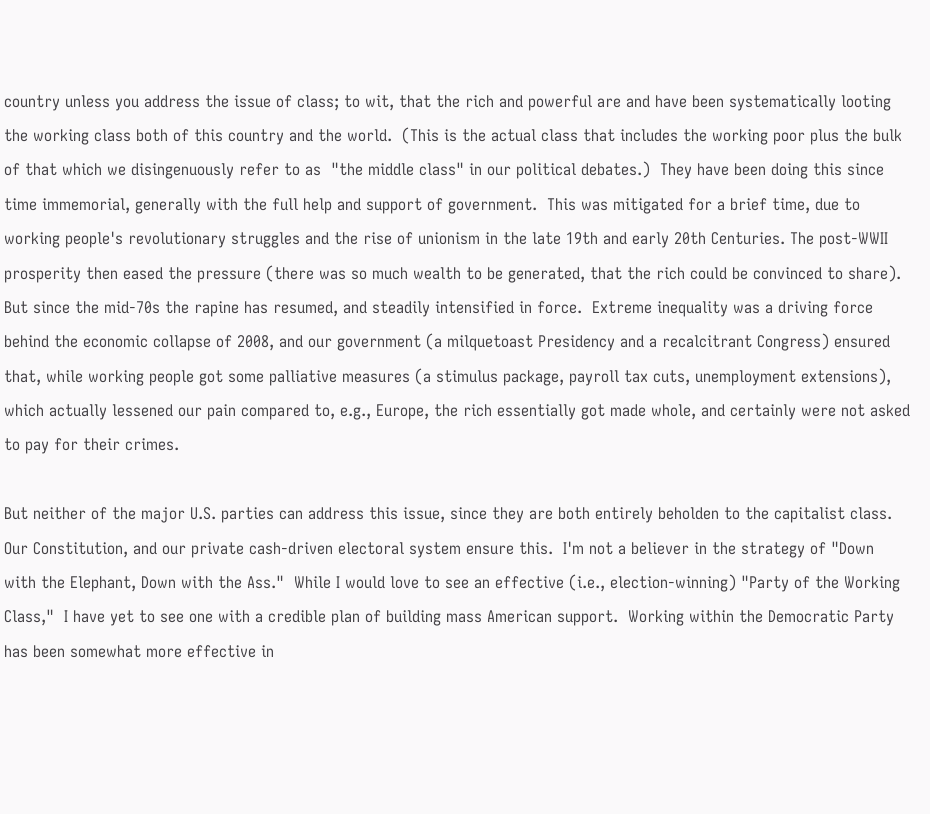country unless you address the issue of class; to wit, that the rich and powerful are and have been systematically looting the working class both of this country and the world.  (This is the actual class that includes the working poor plus the bulk of that which we disingenuously refer to as  "the middle class" in our political debates.)  They have been doing this since time immemorial, generally with the full help and support of government.  This was mitigated for a brief time, due to working people's revolutionary struggles and the rise of unionism in the late 19th and early 20th Centuries. The post-WWII prosperity then eased the pressure (there was so much wealth to be generated, that the rich could be convinced to share).  But since the mid-70s the rapine has resumed, and steadily intensified in force.  Extreme inequality was a driving force behind the economic collapse of 2008, and our government (a milquetoast Presidency and a recalcitrant Congress) ensured that, while working people got some palliative measures (a stimulus package, payroll tax cuts, unemployment extensions), which actually lessened our pain compared to, e.g., Europe, the rich essentially got made whole, and certainly were not asked to pay for their crimes.

But neither of the major U.S. parties can address this issue, since they are both entirely beholden to the capitalist class.  Our Constitution, and our private cash-driven electoral system ensure this.  I'm not a believer in the strategy of "Down with the Elephant, Down with the Ass."  While I would love to see an effective (i.e., election-winning) "Party of the Working Class,"  I have yet to see one with a credible plan of building mass American support.  Working within the Democratic Party has been somewhat more effective in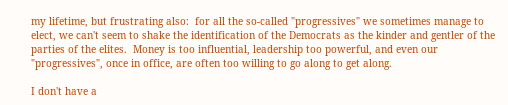my lifetime, but frustrating also:  for all the so-called "progressives" we sometimes manage to elect, we can't seem to shake the identification of the Democrats as the kinder and gentler of the parties of the elites.  Money is too influential, leadership too powerful, and even our "progressives", once in office, are often too willing to go along to get along.

I don't have a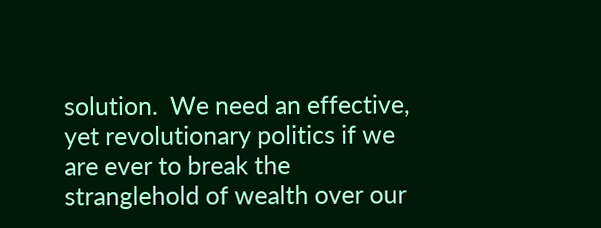solution.  We need an effective, yet revolutionary politics if we are ever to break the stranglehold of wealth over our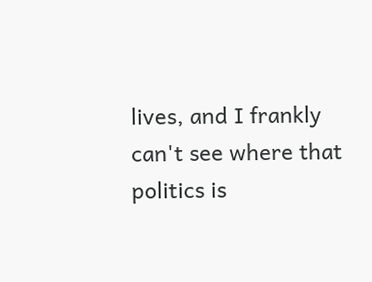lives, and I frankly can't see where that politics is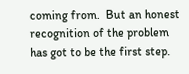coming from.  But an honest recognition of the problem has got to be the first step.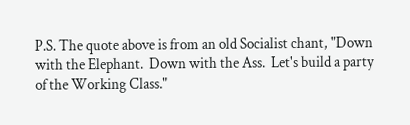P.S. The quote above is from an old Socialist chant, "Down with the Elephant.  Down with the Ass.  Let's build a party of the Working Class."